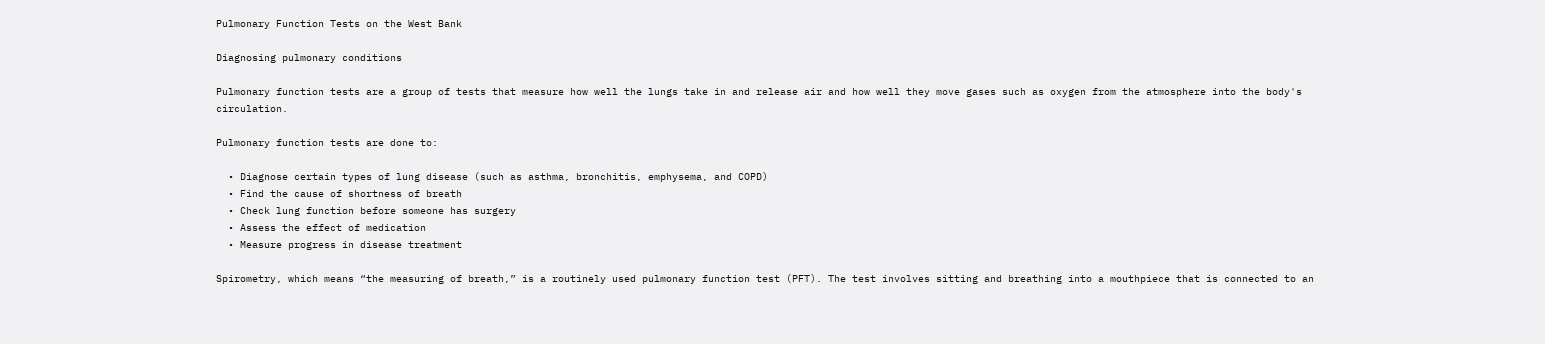Pulmonary Function Tests on the West Bank

Diagnosing pulmonary conditions

Pulmonary function tests are a group of tests that measure how well the lungs take in and release air and how well they move gases such as oxygen from the atmosphere into the body's circulation.

Pulmonary function tests are done to:

  • Diagnose certain types of lung disease (such as asthma, bronchitis, emphysema, and COPD)
  • Find the cause of shortness of breath
  • Check lung function before someone has surgery
  • Assess the effect of medication
  • Measure progress in disease treatment

Spirometry, which means “the measuring of breath,” is a routinely used pulmonary function test (PFT). The test involves sitting and breathing into a mouthpiece that is connected to an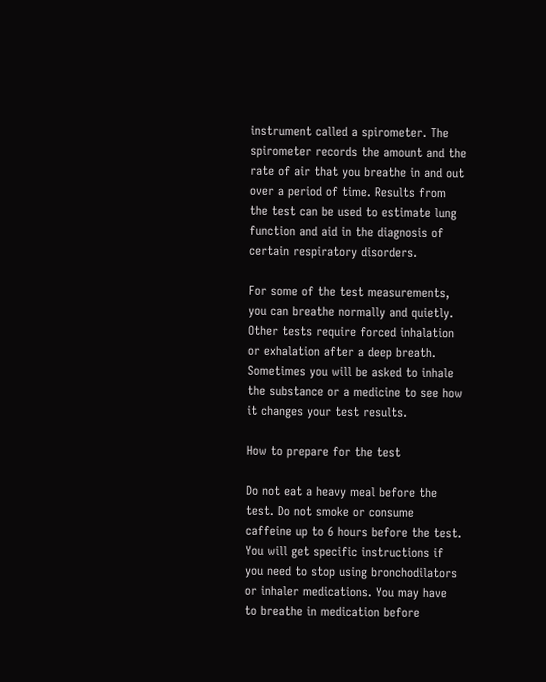instrument called a spirometer. The spirometer records the amount and the rate of air that you breathe in and out over a period of time. Results from the test can be used to estimate lung function and aid in the diagnosis of certain respiratory disorders.

For some of the test measurements, you can breathe normally and quietly. Other tests require forced inhalation or exhalation after a deep breath. Sometimes you will be asked to inhale the substance or a medicine to see how it changes your test results.

How to prepare for the test

Do not eat a heavy meal before the test. Do not smoke or consume caffeine up to 6 hours before the test. You will get specific instructions if you need to stop using bronchodilators or inhaler medications. You may have to breathe in medication before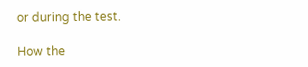or during the test.

How the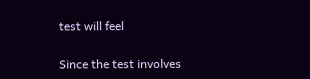test will feel

Since the test involves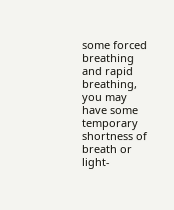some forced breathing and rapid breathing, you may have some temporary shortness of breath or light-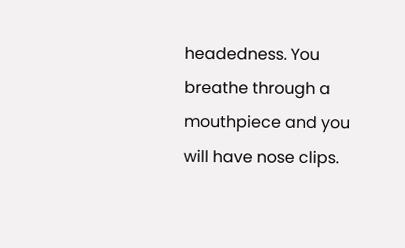headedness. You breathe through a mouthpiece and you will have nose clips.